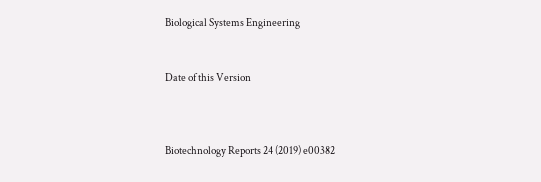Biological Systems Engineering


Date of this Version



Biotechnology Reports 24 (2019) e00382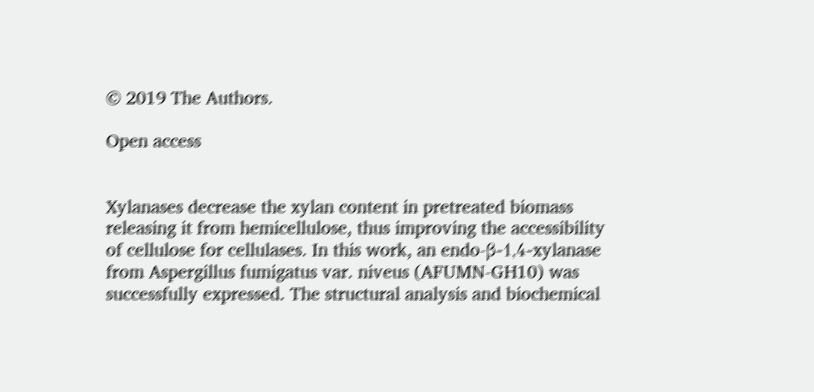© 2019 The Authors.

Open access


Xylanases decrease the xylan content in pretreated biomass releasing it from hemicellulose, thus improving the accessibility of cellulose for cellulases. In this work, an endo-β-1,4-xylanase from Aspergillus fumigatus var. niveus (AFUMN-GH10) was successfully expressed. The structural analysis and biochemical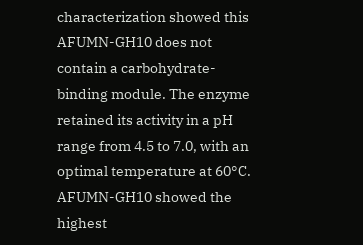characterization showed this AFUMN-GH10 does not contain a carbohydrate-binding module. The enzyme retained its activity in a pH range from 4.5 to 7.0, with an optimal temperature at 60°C. AFUMN-GH10 showed the highest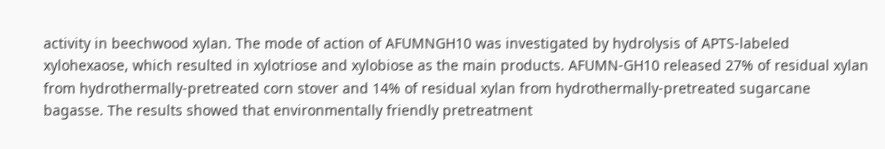activity in beechwood xylan. The mode of action of AFUMNGH10 was investigated by hydrolysis of APTS-labeled xylohexaose, which resulted in xylotriose and xylobiose as the main products. AFUMN-GH10 released 27% of residual xylan from hydrothermally-pretreated corn stover and 14% of residual xylan from hydrothermally-pretreated sugarcane bagasse. The results showed that environmentally friendly pretreatment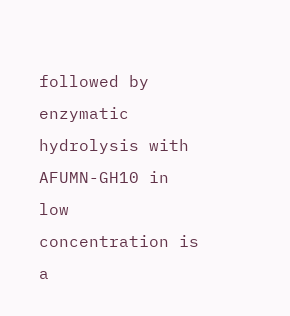followed by enzymatic hydrolysis with AFUMN-GH10 in low concentration is a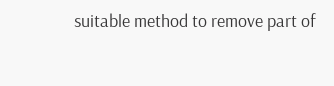suitable method to remove part of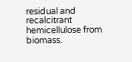residual and recalcitrant hemicellulose from biomass.